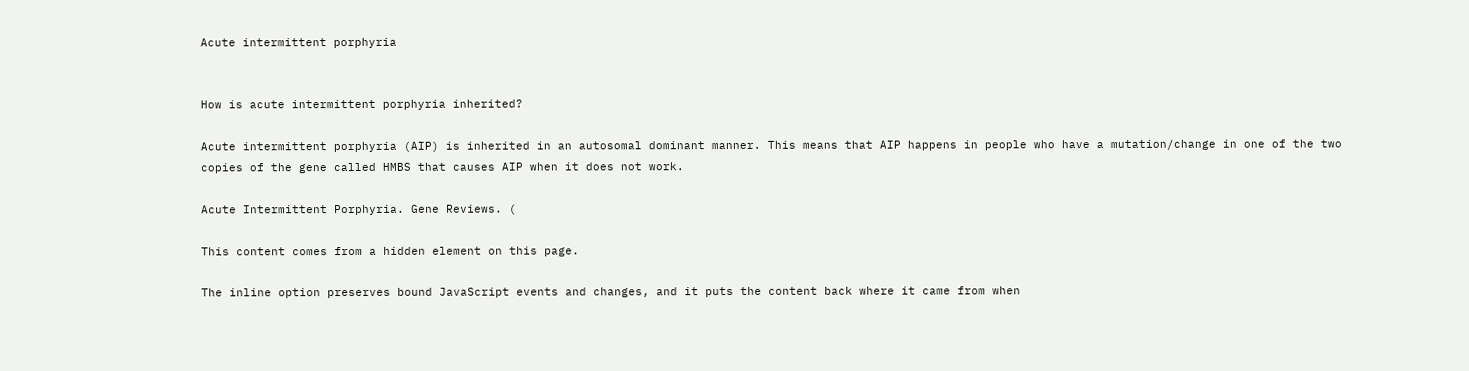Acute intermittent porphyria


How is acute intermittent porphyria inherited?

Acute intermittent porphyria (AIP) is inherited in an autosomal dominant manner. This means that AIP happens in people who have a mutation/change in one of the two copies of the gene called HMBS that causes AIP when it does not work.

Acute Intermittent Porphyria. Gene Reviews. (

This content comes from a hidden element on this page.

The inline option preserves bound JavaScript events and changes, and it puts the content back where it came from when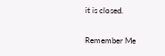it is closed.

Remember Me